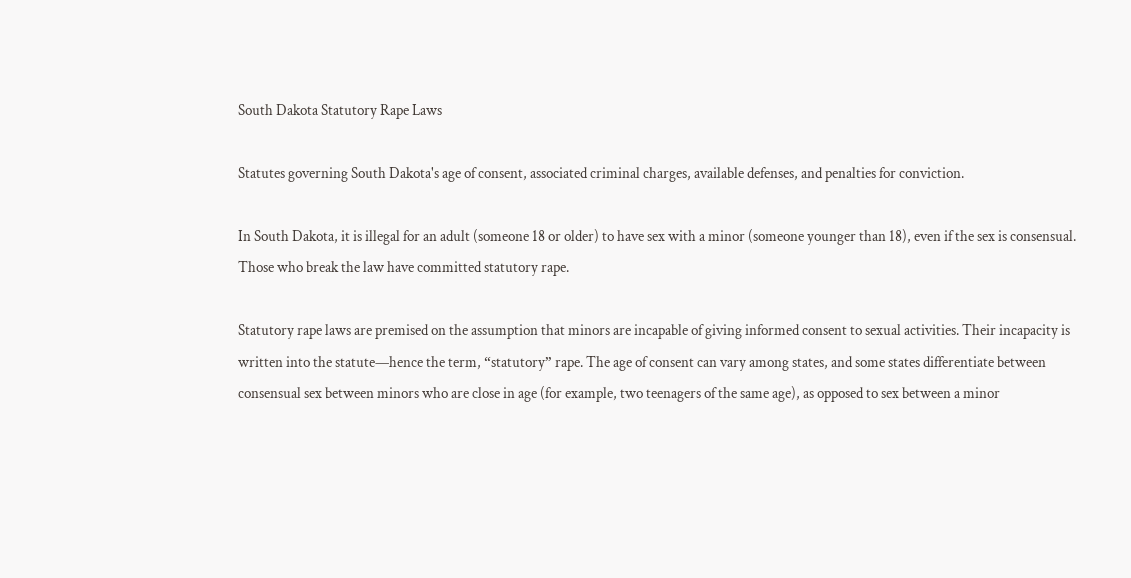South Dakota Statutory Rape Laws

Statutes governing South Dakota's age of consent, associated criminal charges, available defenses, and penalties for conviction.

In South Dakota, it is illegal for an adult (someone 18 or older) to have sex with a minor (someone younger than 18), even if the sex is consensual. Those who break the law have committed statutory rape.

Statutory rape laws are premised on the assumption that minors are incapable of giving informed consent to sexual activities. Their incapacity is written into the statute—hence the term, “statutory” rape. The age of consent can vary among states, and some states differentiate between consensual sex between minors who are close in age (for example, two teenagers of the same age), as opposed to sex between a minor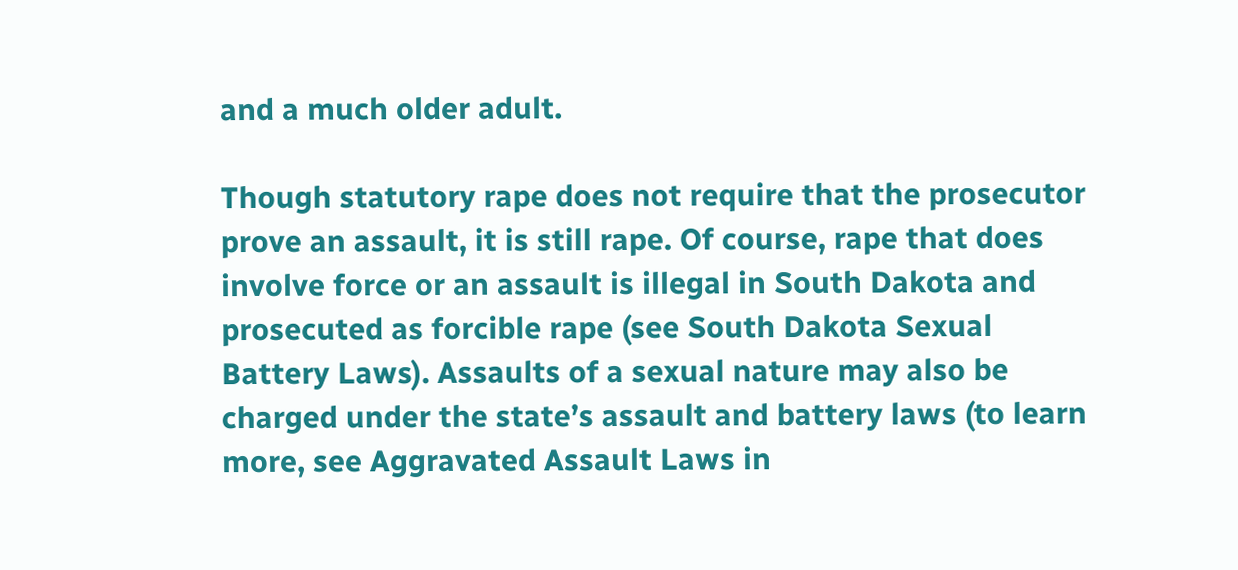and a much older adult.

Though statutory rape does not require that the prosecutor prove an assault, it is still rape. Of course, rape that does involve force or an assault is illegal in South Dakota and prosecuted as forcible rape (see South Dakota Sexual Battery Laws). Assaults of a sexual nature may also be charged under the state’s assault and battery laws (to learn more, see Aggravated Assault Laws in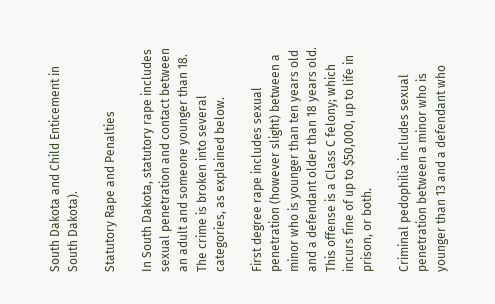South Dakota and Child Enticement in South Dakota).

Statutory Rape and Penalties

In South Dakota, statutory rape includes sexual penetration and contact between an adult and someone younger than 18. The crime is broken into several categories, as explained below.

First degree rape includes sexual penetration (however slight) between a minor who is younger than ten years old and a defendant older than 18 years old. This offense is a Class C felony; which incurs fine of up to $50,000, up to life in prison, or both.

Criminal pedophilia includes sexual penetration between a minor who is younger than 13 and a defendant who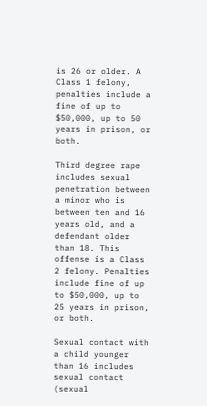is 26 or older. A Class 1 felony, penalties include a fine of up to $50,000, up to 50 years in prison, or both.

Third degree rape includes sexual penetration between a minor who is between ten and 16 years old, and a defendant older than 18. This offense is a Class 2 felony. Penalties include fine of up to $50,000, up to 25 years in prison, or both.

Sexual contact with a child younger than 16 includes sexual contact (sexual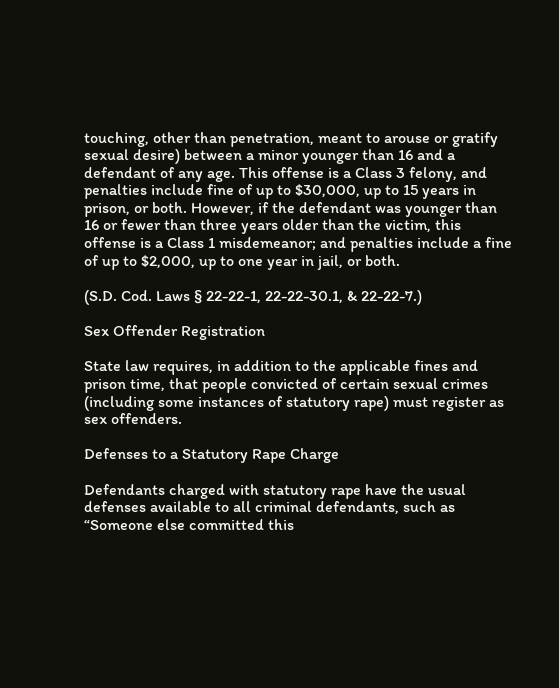touching, other than penetration, meant to arouse or gratify sexual desire) between a minor younger than 16 and a defendant of any age. This offense is a Class 3 felony, and penalties include fine of up to $30,000, up to 15 years in prison, or both. However, if the defendant was younger than 16 or fewer than three years older than the victim, this offense is a Class 1 misdemeanor; and penalties include a fine of up to $2,000, up to one year in jail, or both.

(S.D. Cod. Laws § 22-22-1, 22-22-30.1, & 22-22-7.)

Sex Offender Registration

State law requires, in addition to the applicable fines and prison time, that people convicted of certain sexual crimes (including some instances of statutory rape) must register as sex offenders.

Defenses to a Statutory Rape Charge

Defendants charged with statutory rape have the usual defenses available to all criminal defendants, such as “Someone else committed this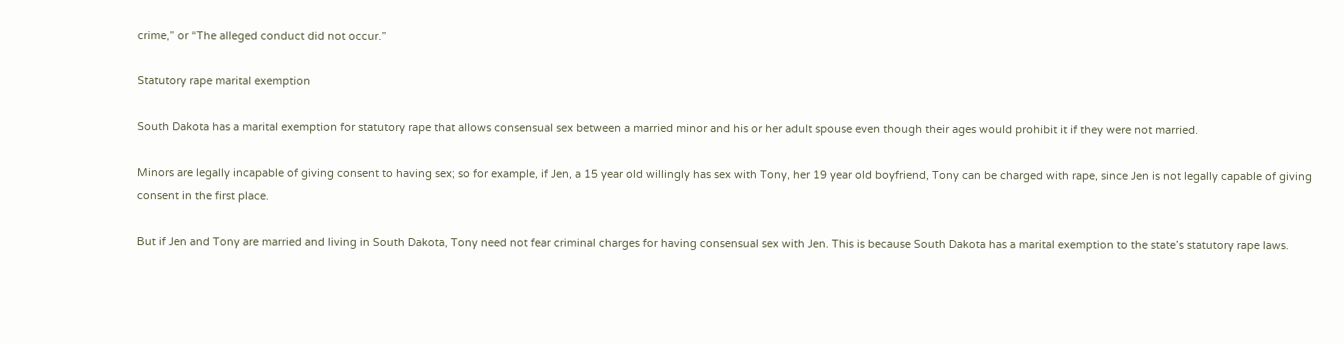crime,” or “The alleged conduct did not occur.”

Statutory rape marital exemption

South Dakota has a marital exemption for statutory rape that allows consensual sex between a married minor and his or her adult spouse even though their ages would prohibit it if they were not married.

Minors are legally incapable of giving consent to having sex; so for example, if Jen, a 15 year old willingly has sex with Tony, her 19 year old boyfriend, Tony can be charged with rape, since Jen is not legally capable of giving consent in the first place.

But if Jen and Tony are married and living in South Dakota, Tony need not fear criminal charges for having consensual sex with Jen. This is because South Dakota has a marital exemption to the state’s statutory rape laws.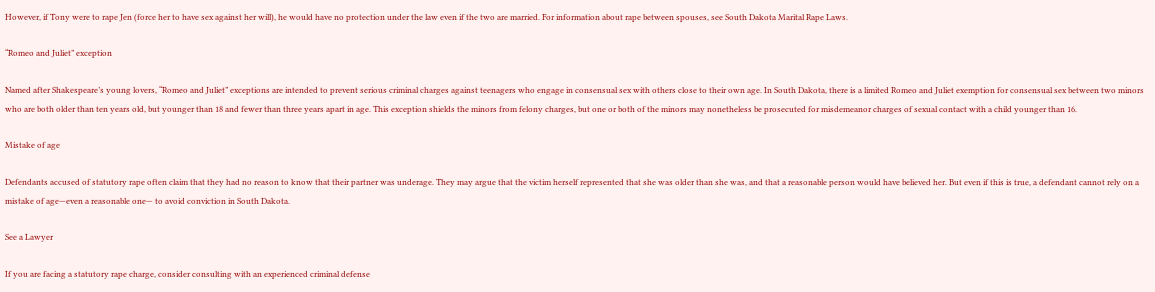However, if Tony were to rape Jen (force her to have sex against her will), he would have no protection under the law even if the two are married. For information about rape between spouses, see South Dakota Marital Rape Laws.

“Romeo and Juliet” exception

Named after Shakespeare’s young lovers, “Romeo and Juliet” exceptions are intended to prevent serious criminal charges against teenagers who engage in consensual sex with others close to their own age. In South Dakota, there is a limited Romeo and Juliet exemption for consensual sex between two minors who are both older than ten years old, but younger than 18 and fewer than three years apart in age. This exception shields the minors from felony charges, but one or both of the minors may nonetheless be prosecuted for misdemeanor charges of sexual contact with a child younger than 16.

Mistake of age

Defendants accused of statutory rape often claim that they had no reason to know that their partner was underage. They may argue that the victim herself represented that she was older than she was, and that a reasonable person would have believed her. But even if this is true, a defendant cannot rely on a mistake of age—even a reasonable one— to avoid conviction in South Dakota.

See a Lawyer

If you are facing a statutory rape charge, consider consulting with an experienced criminal defense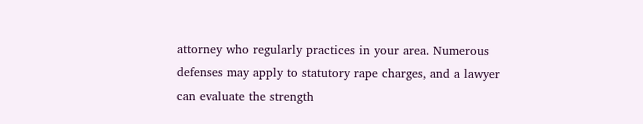attorney who regularly practices in your area. Numerous defenses may apply to statutory rape charges, and a lawyer can evaluate the strength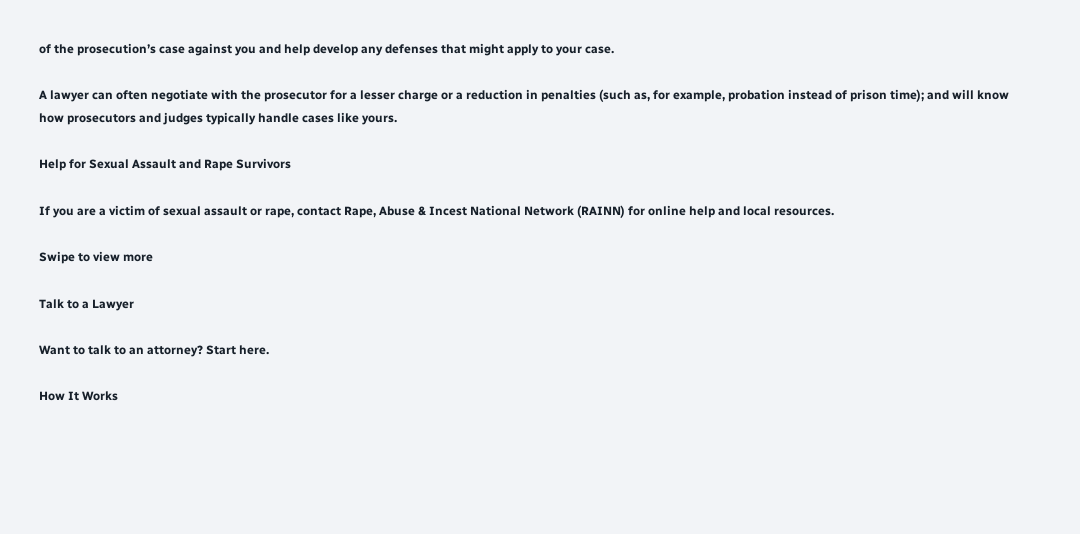of the prosecution’s case against you and help develop any defenses that might apply to your case.

A lawyer can often negotiate with the prosecutor for a lesser charge or a reduction in penalties (such as, for example, probation instead of prison time); and will know how prosecutors and judges typically handle cases like yours.

Help for Sexual Assault and Rape Survivors

If you are a victim of sexual assault or rape, contact Rape, Abuse & Incest National Network (RAINN) for online help and local resources.

Swipe to view more

Talk to a Lawyer

Want to talk to an attorney? Start here.

How It Works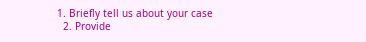1. Briefly tell us about your case
  2. Provide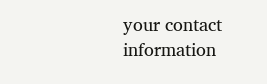your contact information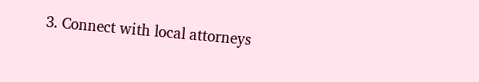3. Connect with local attorneys